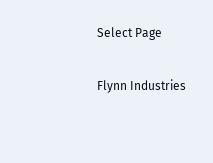Select Page

Flynn Industries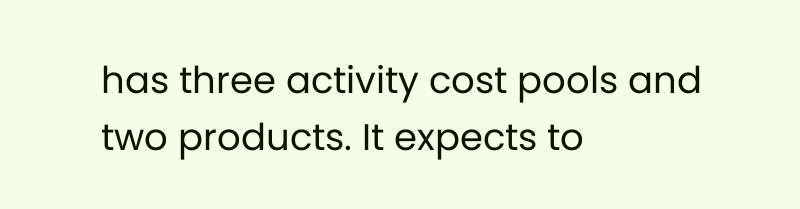has three activity cost pools and two products. It expects to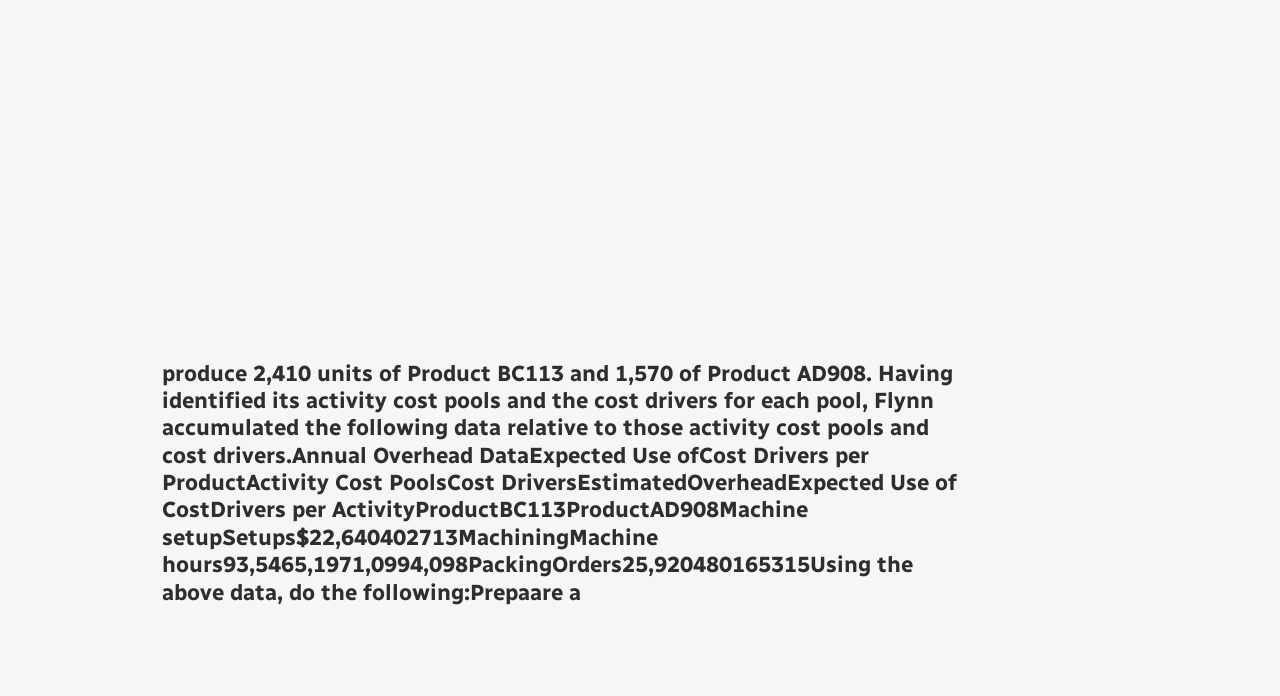produce 2,410 units of Product BC113 and 1,570 of Product AD908. Having identified its activity cost pools and the cost drivers for each pool, Flynn accumulated the following data relative to those activity cost pools and cost drivers.Annual Overhead DataExpected Use ofCost Drivers per ProductActivity Cost PoolsCost DriversEstimatedOverheadExpected Use of CostDrivers per ActivityProductBC113ProductAD908Machine setupSetups$22,640402713MachiningMachine hours93,5465,1971,0994,098PackingOrders25,920480165315Using the above data, do the following:Prepaare a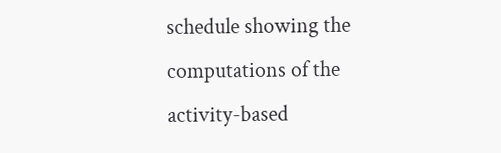schedule showing the computations of the activity-based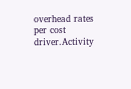overhead rates per cost driver.Activity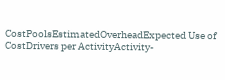CostPoolsEstimatedOverheadExpected Use of CostDrivers per ActivityActivity-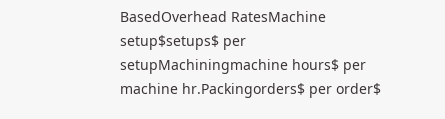BasedOverhead RatesMachine setup$setups$ per setupMachiningmachine hours$ per machine hr.Packingorders$ per order$